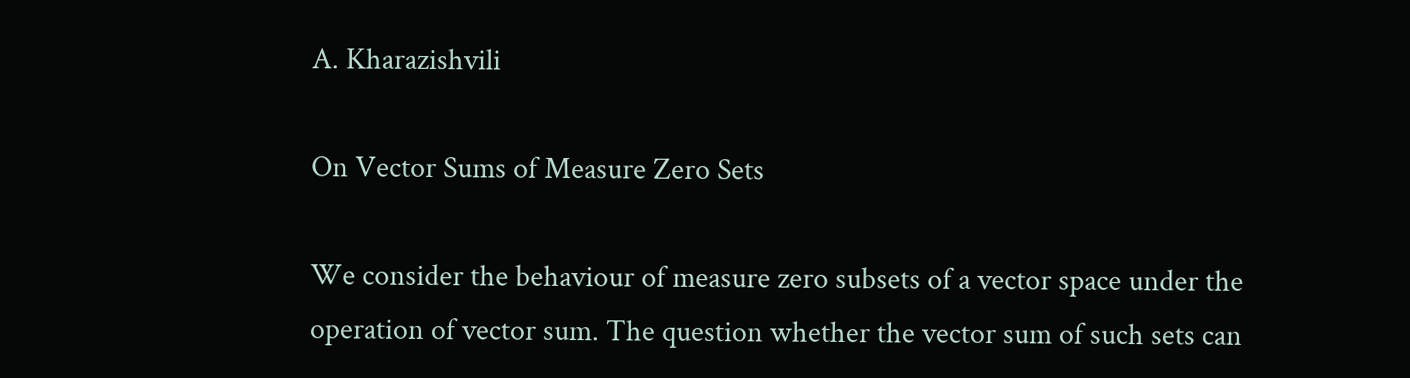A. Kharazishvili

On Vector Sums of Measure Zero Sets

We consider the behaviour of measure zero subsets of a vector space under the operation of vector sum. The question whether the vector sum of such sets can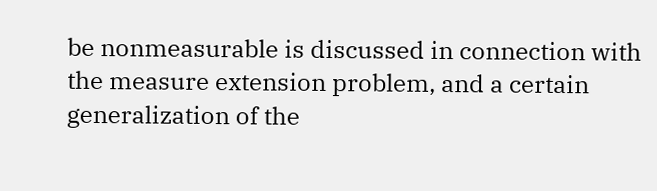be nonmeasurable is discussed in connection with the measure extension problem, and a certain generalization of the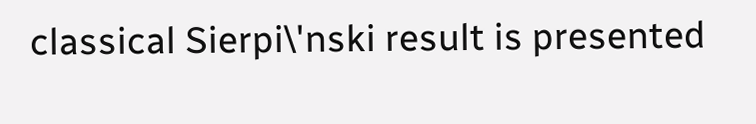classical Sierpi\'nski result is presented